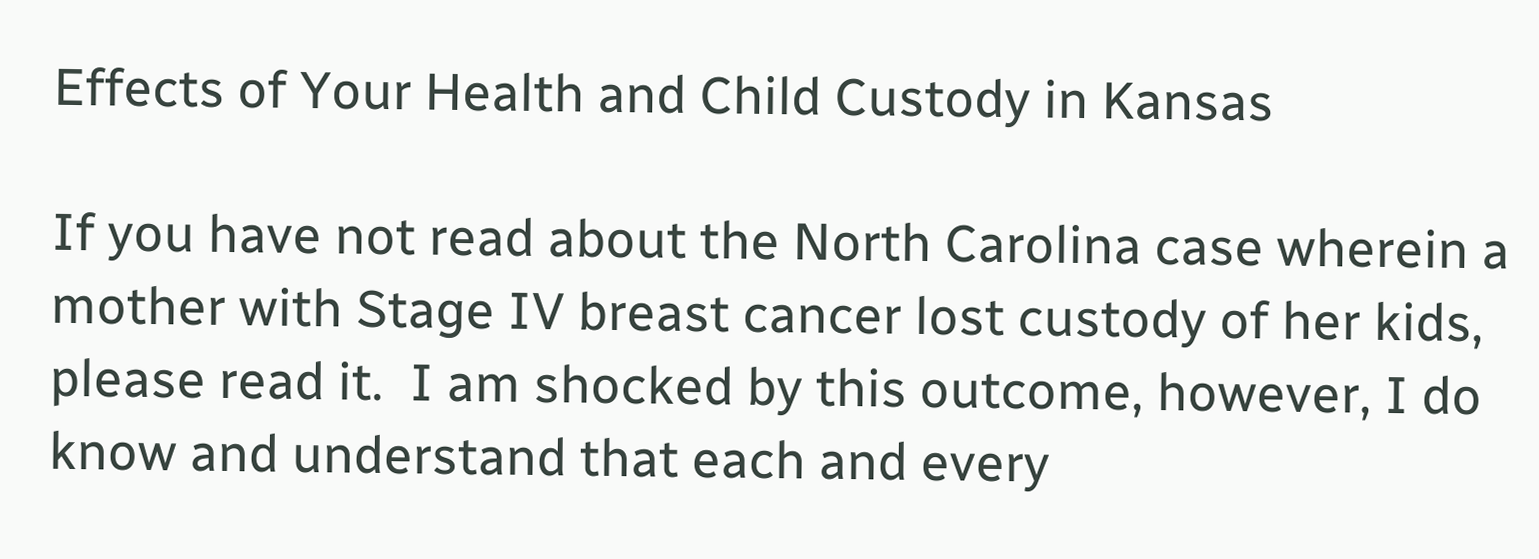Effects of Your Health and Child Custody in Kansas

If you have not read about the North Carolina case wherein a mother with Stage IV breast cancer lost custody of her kids, please read it.  I am shocked by this outcome, however, I do know and understand that each and every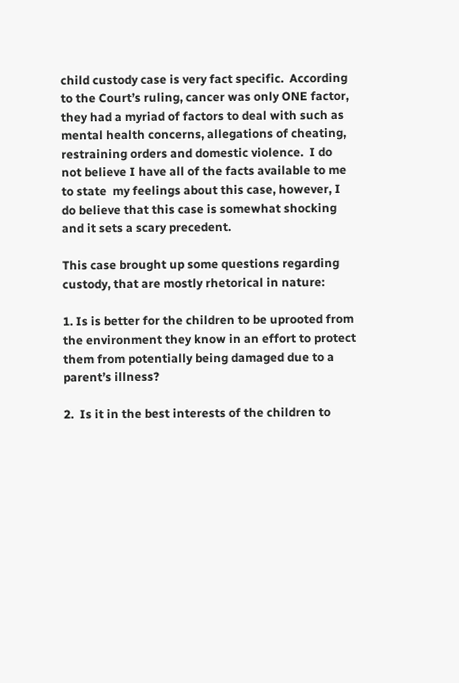child custody case is very fact specific.  According to the Court’s ruling, cancer was only ONE factor, they had a myriad of factors to deal with such as mental health concerns, allegations of cheating, restraining orders and domestic violence.  I do not believe I have all of the facts available to me to state  my feelings about this case, however, I do believe that this case is somewhat shocking and it sets a scary precedent.

This case brought up some questions regarding custody, that are mostly rhetorical in nature:

1. Is is better for the children to be uprooted from the environment they know in an effort to protect them from potentially being damaged due to a parent’s illness?

2.  Is it in the best interests of the children to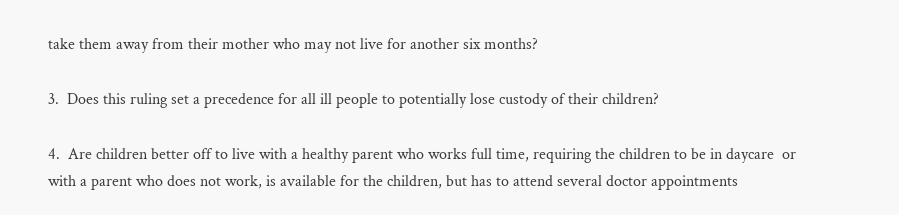take them away from their mother who may not live for another six months?

3.  Does this ruling set a precedence for all ill people to potentially lose custody of their children?

4.  Are children better off to live with a healthy parent who works full time, requiring the children to be in daycare  or with a parent who does not work, is available for the children, but has to attend several doctor appointments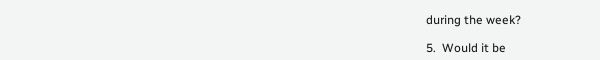during the week?

5.  Would it be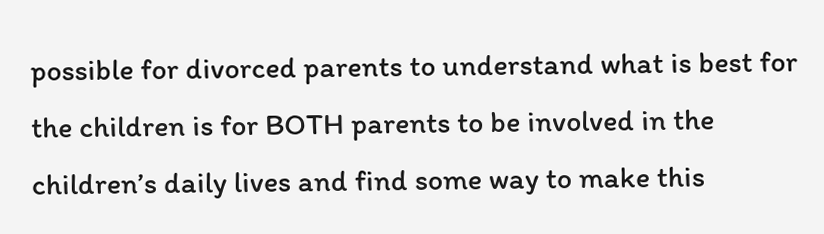possible for divorced parents to understand what is best for the children is for BOTH parents to be involved in the children’s daily lives and find some way to make this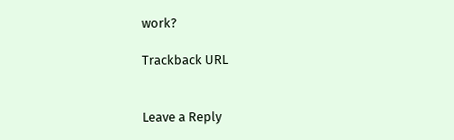work?

Trackback URL


Leave a Reply